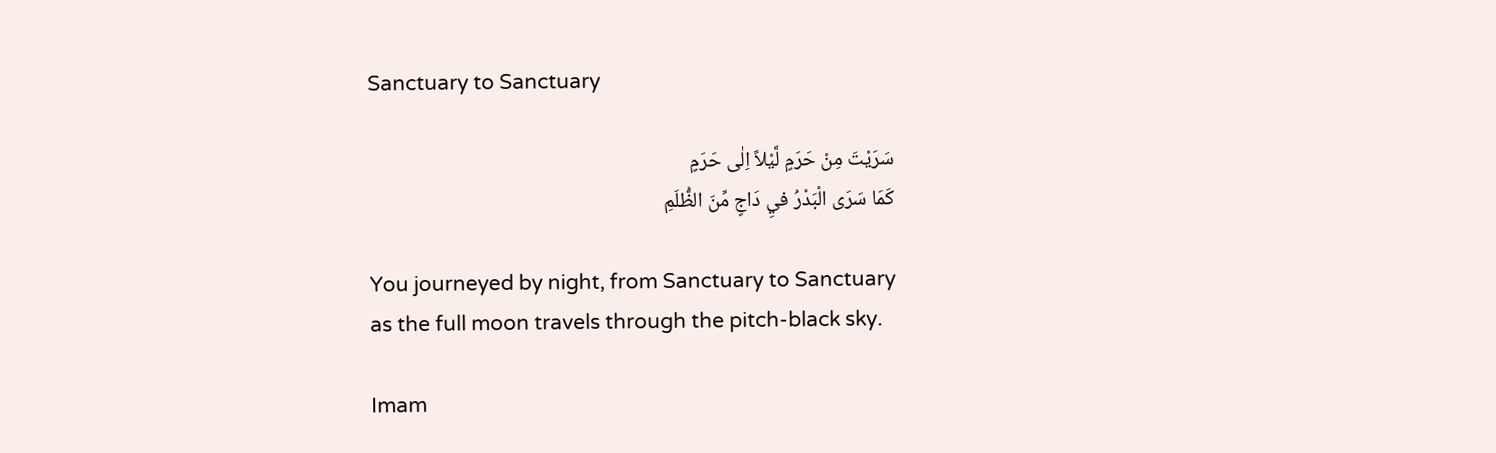Sanctuary to Sanctuary

سَرَيْتَ مِنْ حَرَمٍ لَّيْلاً اِلٰى حَرَمٍ
كَمَا سَرَى الْبَدْرُ فيِ دَاجٍ مِّنَ الظُّلَمِ

You journeyed by night, from Sanctuary to Sanctuary
as the full moon travels through the pitch-black sky.

Imam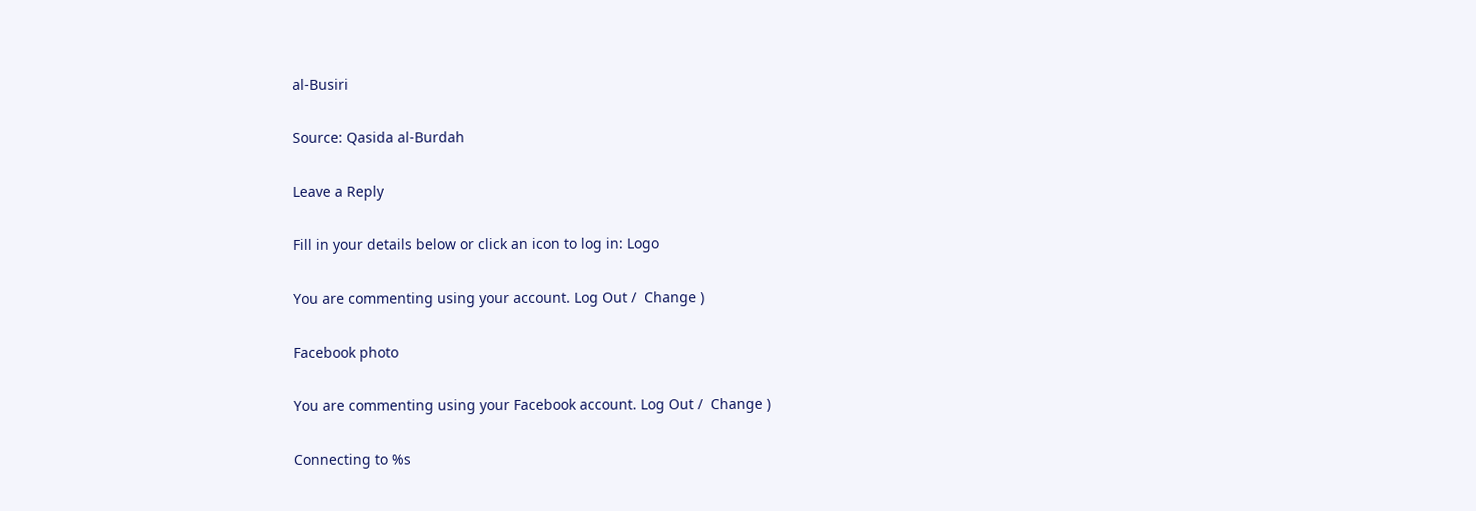al-Busiri

Source: Qasida al-Burdah

Leave a Reply

Fill in your details below or click an icon to log in: Logo

You are commenting using your account. Log Out /  Change )

Facebook photo

You are commenting using your Facebook account. Log Out /  Change )

Connecting to %s